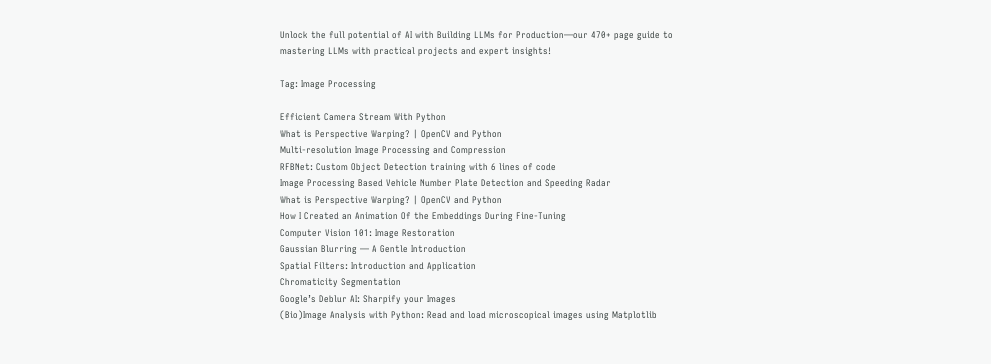Unlock the full potential of AI with Building LLMs for Production—our 470+ page guide to mastering LLMs with practical projects and expert insights!

Tag: Image Processing

Efficient Camera Stream With Python
What is Perspective Warping? | OpenCV and Python
Multi-resolution Image Processing and Compression
RFBNet: Custom Object Detection training with 6 lines of code
Image Processing Based Vehicle Number Plate Detection and Speeding Radar
What is Perspective Warping? | OpenCV and Python
How I Created an Animation Of the Embeddings During Fine-Tuning
Computer Vision 101: Image Restoration
Gaussian Blurring — A Gentle Introduction
Spatial Filters: Introduction and Application
Chromaticity Segmentation
Google’s Deblur AI: Sharpify your Images
(Bio)Image Analysis with Python: Read and load microscopical images using Matplotlib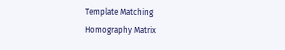Template Matching
Homography Matrix